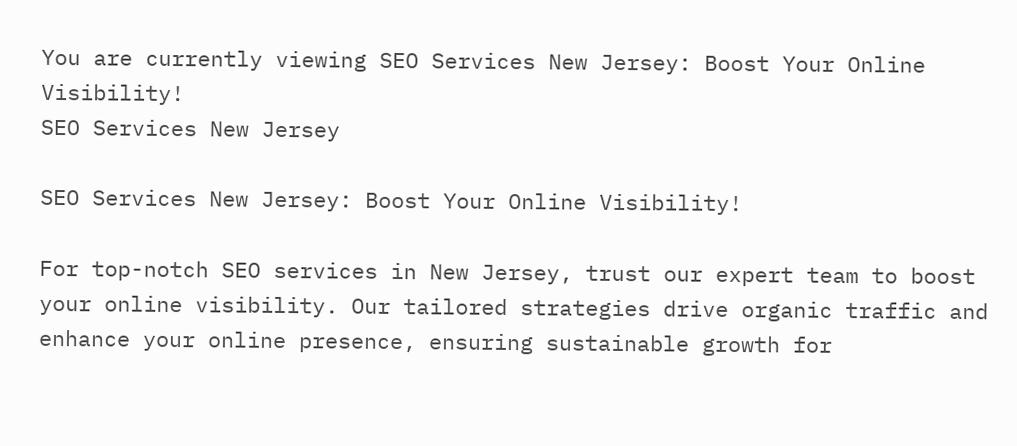You are currently viewing SEO Services New Jersey: Boost Your Online Visibility!
SEO Services New Jersey

SEO Services New Jersey: Boost Your Online Visibility!

For top-notch SEO services in New Jersey, trust our expert team to boost your online visibility. Our tailored strategies drive organic traffic and enhance your online presence, ensuring sustainable growth for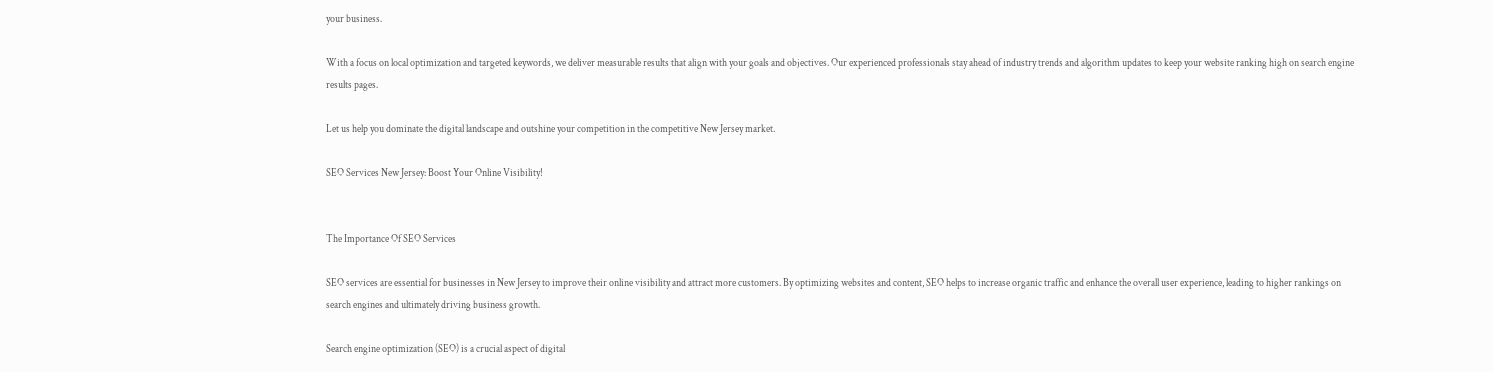your business.

With a focus on local optimization and targeted keywords, we deliver measurable results that align with your goals and objectives. Our experienced professionals stay ahead of industry trends and algorithm updates to keep your website ranking high on search engine results pages.

Let us help you dominate the digital landscape and outshine your competition in the competitive New Jersey market.

SEO Services New Jersey: Boost Your Online Visibility!


The Importance Of SEO Services

SEO services are essential for businesses in New Jersey to improve their online visibility and attract more customers. By optimizing websites and content, SEO helps to increase organic traffic and enhance the overall user experience, leading to higher rankings on search engines and ultimately driving business growth.

Search engine optimization (SEO) is a crucial aspect of digital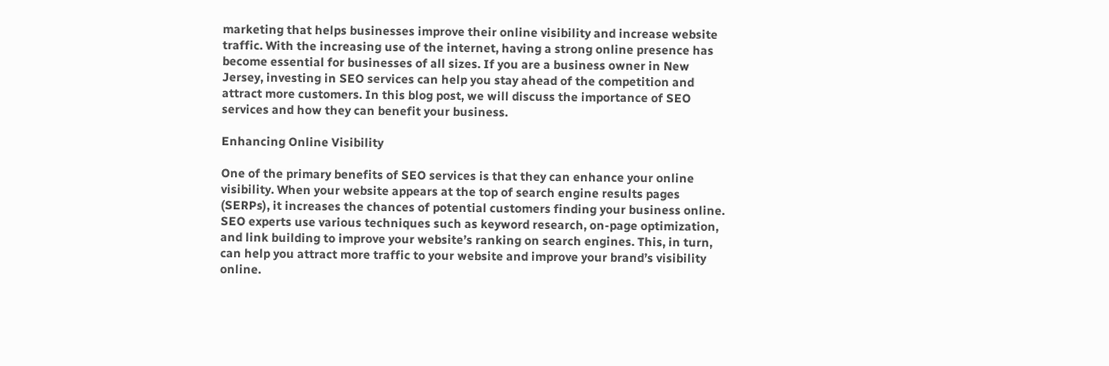marketing that helps businesses improve their online visibility and increase website traffic. With the increasing use of the internet, having a strong online presence has become essential for businesses of all sizes. If you are a business owner in New Jersey, investing in SEO services can help you stay ahead of the competition and attract more customers. In this blog post, we will discuss the importance of SEO services and how they can benefit your business.

Enhancing Online Visibility

One of the primary benefits of SEO services is that they can enhance your online visibility. When your website appears at the top of search engine results pages (SERPs), it increases the chances of potential customers finding your business online. SEO experts use various techniques such as keyword research, on-page optimization, and link building to improve your website’s ranking on search engines. This, in turn, can help you attract more traffic to your website and improve your brand’s visibility online.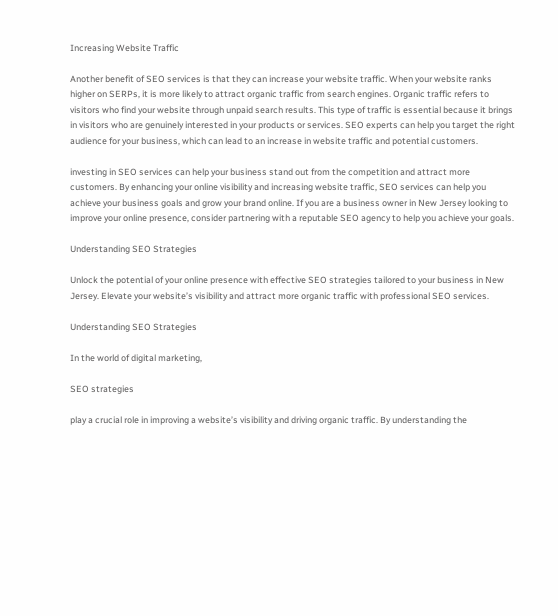Increasing Website Traffic

Another benefit of SEO services is that they can increase your website traffic. When your website ranks higher on SERPs, it is more likely to attract organic traffic from search engines. Organic traffic refers to visitors who find your website through unpaid search results. This type of traffic is essential because it brings in visitors who are genuinely interested in your products or services. SEO experts can help you target the right audience for your business, which can lead to an increase in website traffic and potential customers.

investing in SEO services can help your business stand out from the competition and attract more customers. By enhancing your online visibility and increasing website traffic, SEO services can help you achieve your business goals and grow your brand online. If you are a business owner in New Jersey looking to improve your online presence, consider partnering with a reputable SEO agency to help you achieve your goals.

Understanding SEO Strategies

Unlock the potential of your online presence with effective SEO strategies tailored to your business in New Jersey. Elevate your website’s visibility and attract more organic traffic with professional SEO services.

Understanding SEO Strategies

In the world of digital marketing,

SEO strategies

play a crucial role in improving a website’s visibility and driving organic traffic. By understanding the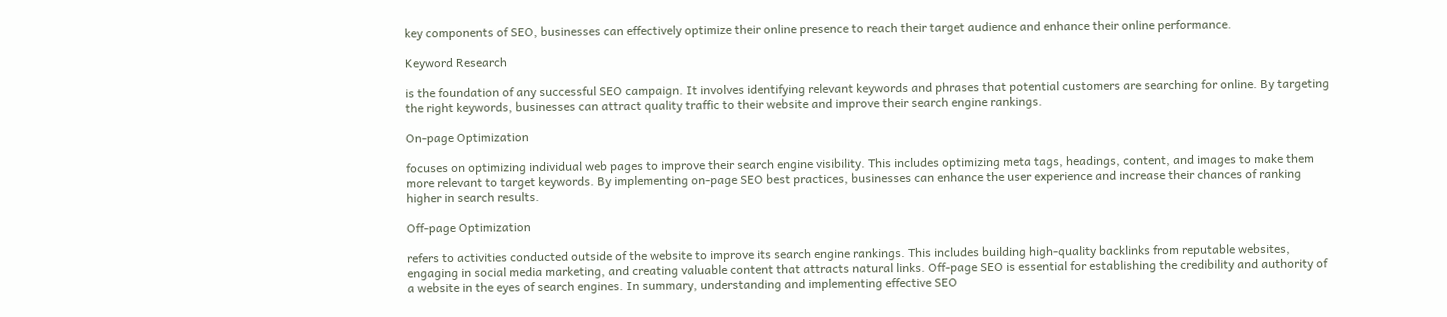key components of SEO, businesses can effectively optimize their online presence to reach their target audience and enhance their online performance.

Keyword Research

is the foundation of any successful SEO campaign. It involves identifying relevant keywords and phrases that potential customers are searching for online. By targeting the right keywords, businesses can attract quality traffic to their website and improve their search engine rankings.

On-page Optimization

focuses on optimizing individual web pages to improve their search engine visibility. This includes optimizing meta tags, headings, content, and images to make them more relevant to target keywords. By implementing on-page SEO best practices, businesses can enhance the user experience and increase their chances of ranking higher in search results.

Off-page Optimization

refers to activities conducted outside of the website to improve its search engine rankings. This includes building high-quality backlinks from reputable websites, engaging in social media marketing, and creating valuable content that attracts natural links. Off-page SEO is essential for establishing the credibility and authority of a website in the eyes of search engines. In summary, understanding and implementing effective SEO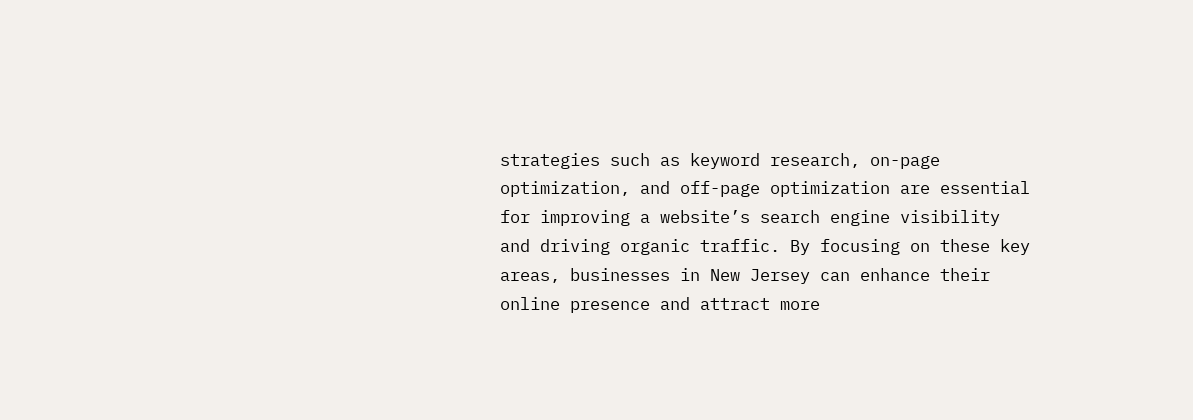strategies such as keyword research, on-page optimization, and off-page optimization are essential for improving a website’s search engine visibility and driving organic traffic. By focusing on these key areas, businesses in New Jersey can enhance their online presence and attract more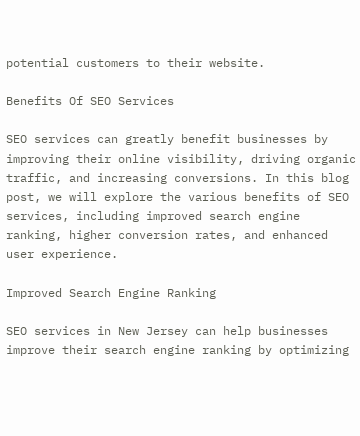potential customers to their website.

Benefits Of SEO Services

SEO services can greatly benefit businesses by improving their online visibility, driving organic traffic, and increasing conversions. In this blog post, we will explore the various benefits of SEO services, including improved search engine ranking, higher conversion rates, and enhanced user experience.

Improved Search Engine Ranking

SEO services in New Jersey can help businesses improve their search engine ranking by optimizing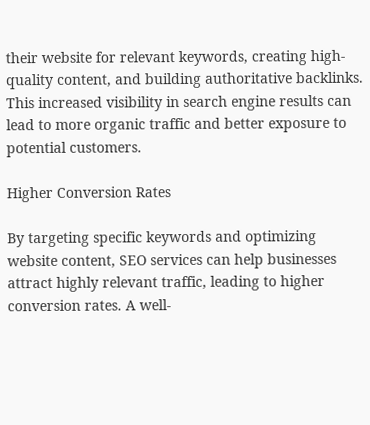their website for relevant keywords, creating high-quality content, and building authoritative backlinks. This increased visibility in search engine results can lead to more organic traffic and better exposure to potential customers.

Higher Conversion Rates

By targeting specific keywords and optimizing website content, SEO services can help businesses attract highly relevant traffic, leading to higher conversion rates. A well-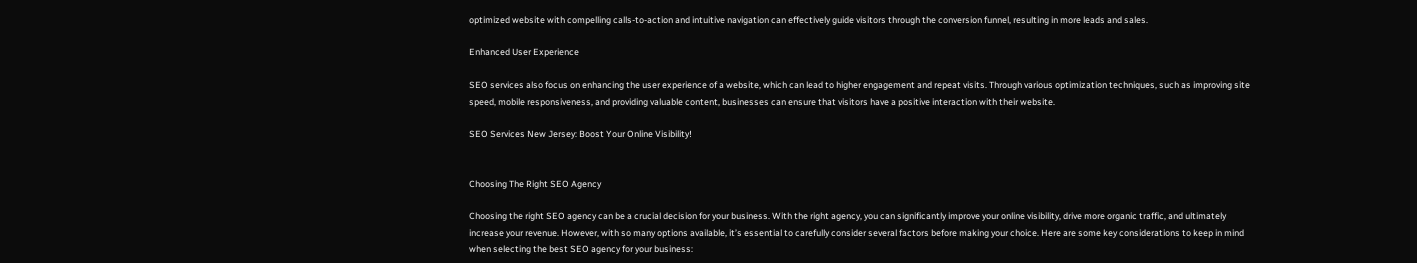optimized website with compelling calls-to-action and intuitive navigation can effectively guide visitors through the conversion funnel, resulting in more leads and sales.

Enhanced User Experience

SEO services also focus on enhancing the user experience of a website, which can lead to higher engagement and repeat visits. Through various optimization techniques, such as improving site speed, mobile responsiveness, and providing valuable content, businesses can ensure that visitors have a positive interaction with their website.

SEO Services New Jersey: Boost Your Online Visibility!


Choosing The Right SEO Agency

Choosing the right SEO agency can be a crucial decision for your business. With the right agency, you can significantly improve your online visibility, drive more organic traffic, and ultimately increase your revenue. However, with so many options available, it’s essential to carefully consider several factors before making your choice. Here are some key considerations to keep in mind when selecting the best SEO agency for your business: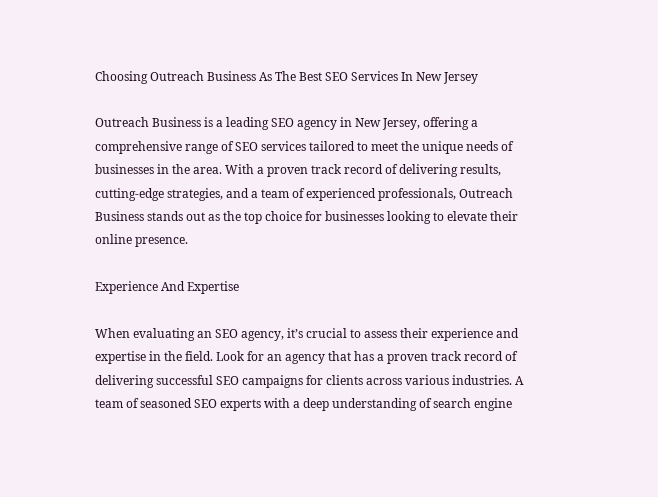Choosing Outreach Business As The Best SEO Services In New Jersey

Outreach Business is a leading SEO agency in New Jersey, offering a comprehensive range of SEO services tailored to meet the unique needs of businesses in the area. With a proven track record of delivering results, cutting-edge strategies, and a team of experienced professionals, Outreach Business stands out as the top choice for businesses looking to elevate their online presence.

Experience And Expertise

When evaluating an SEO agency, it’s crucial to assess their experience and expertise in the field. Look for an agency that has a proven track record of delivering successful SEO campaigns for clients across various industries. A team of seasoned SEO experts with a deep understanding of search engine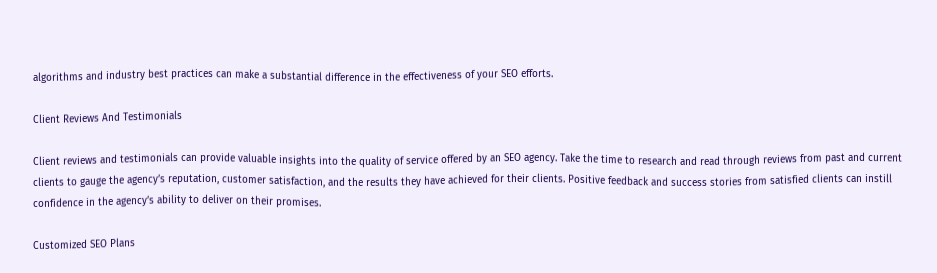algorithms and industry best practices can make a substantial difference in the effectiveness of your SEO efforts.

Client Reviews And Testimonials

Client reviews and testimonials can provide valuable insights into the quality of service offered by an SEO agency. Take the time to research and read through reviews from past and current clients to gauge the agency’s reputation, customer satisfaction, and the results they have achieved for their clients. Positive feedback and success stories from satisfied clients can instill confidence in the agency’s ability to deliver on their promises.

Customized SEO Plans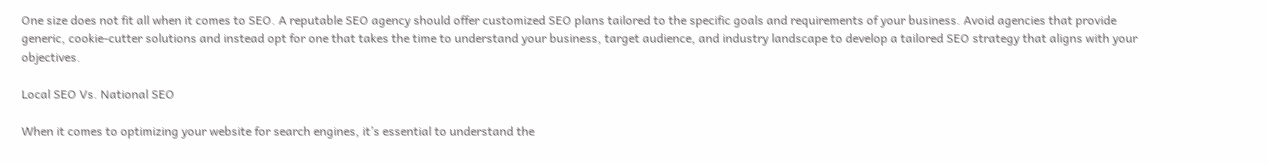One size does not fit all when it comes to SEO. A reputable SEO agency should offer customized SEO plans tailored to the specific goals and requirements of your business. Avoid agencies that provide generic, cookie-cutter solutions and instead opt for one that takes the time to understand your business, target audience, and industry landscape to develop a tailored SEO strategy that aligns with your objectives.

Local SEO Vs. National SEO

When it comes to optimizing your website for search engines, it’s essential to understand the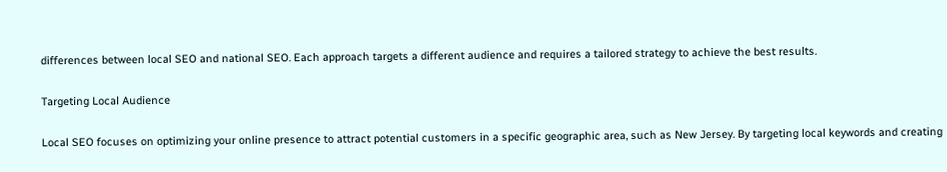differences between local SEO and national SEO. Each approach targets a different audience and requires a tailored strategy to achieve the best results.

Targeting Local Audience

Local SEO focuses on optimizing your online presence to attract potential customers in a specific geographic area, such as New Jersey. By targeting local keywords and creating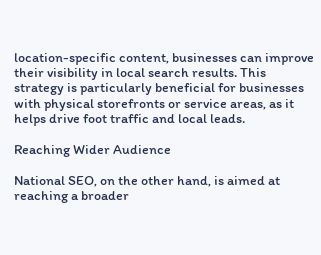location-specific content, businesses can improve their visibility in local search results. This strategy is particularly beneficial for businesses with physical storefronts or service areas, as it helps drive foot traffic and local leads.

Reaching Wider Audience

National SEO, on the other hand, is aimed at reaching a broader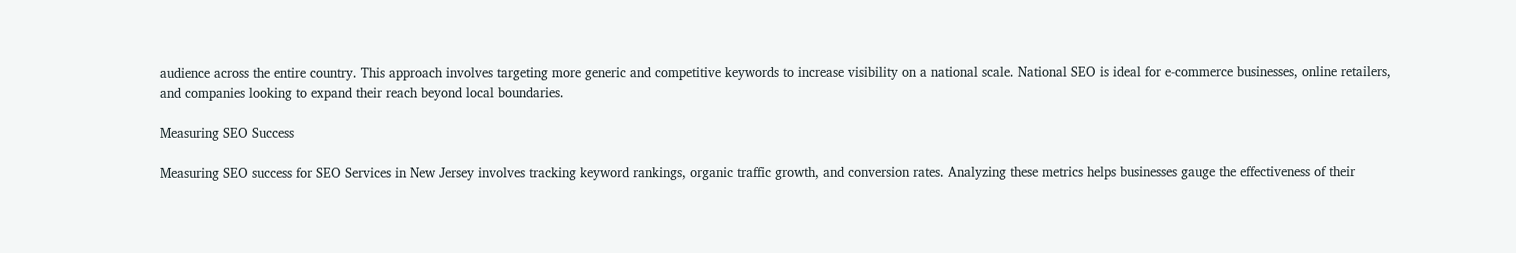audience across the entire country. This approach involves targeting more generic and competitive keywords to increase visibility on a national scale. National SEO is ideal for e-commerce businesses, online retailers, and companies looking to expand their reach beyond local boundaries.

Measuring SEO Success

Measuring SEO success for SEO Services in New Jersey involves tracking keyword rankings, organic traffic growth, and conversion rates. Analyzing these metrics helps businesses gauge the effectiveness of their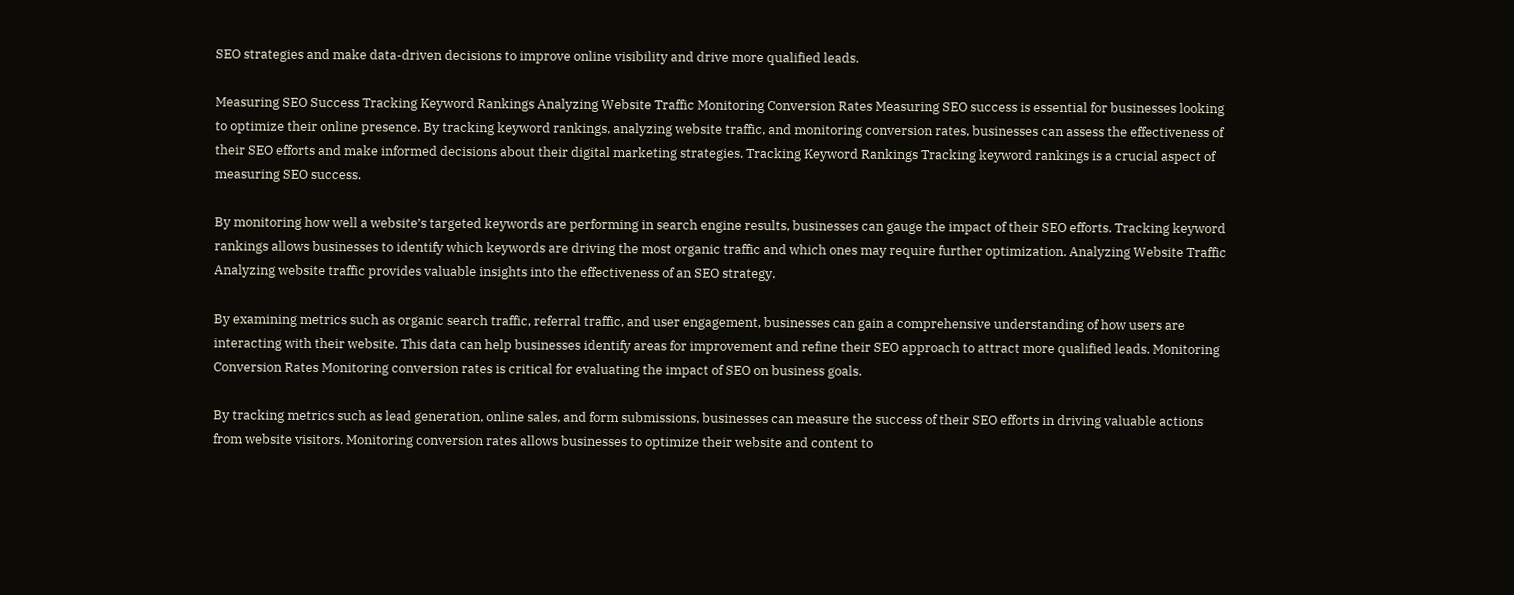SEO strategies and make data-driven decisions to improve online visibility and drive more qualified leads.

Measuring SEO Success Tracking Keyword Rankings Analyzing Website Traffic Monitoring Conversion Rates Measuring SEO success is essential for businesses looking to optimize their online presence. By tracking keyword rankings, analyzing website traffic, and monitoring conversion rates, businesses can assess the effectiveness of their SEO efforts and make informed decisions about their digital marketing strategies. Tracking Keyword Rankings Tracking keyword rankings is a crucial aspect of measuring SEO success.

By monitoring how well a website’s targeted keywords are performing in search engine results, businesses can gauge the impact of their SEO efforts. Tracking keyword rankings allows businesses to identify which keywords are driving the most organic traffic and which ones may require further optimization. Analyzing Website Traffic Analyzing website traffic provides valuable insights into the effectiveness of an SEO strategy.

By examining metrics such as organic search traffic, referral traffic, and user engagement, businesses can gain a comprehensive understanding of how users are interacting with their website. This data can help businesses identify areas for improvement and refine their SEO approach to attract more qualified leads. Monitoring Conversion Rates Monitoring conversion rates is critical for evaluating the impact of SEO on business goals.

By tracking metrics such as lead generation, online sales, and form submissions, businesses can measure the success of their SEO efforts in driving valuable actions from website visitors. Monitoring conversion rates allows businesses to optimize their website and content to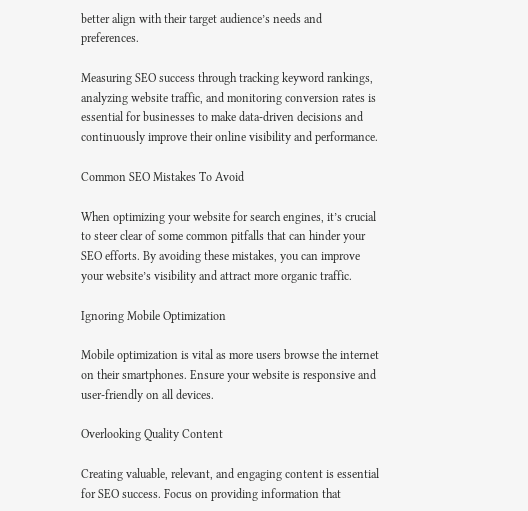better align with their target audience’s needs and preferences.

Measuring SEO success through tracking keyword rankings, analyzing website traffic, and monitoring conversion rates is essential for businesses to make data-driven decisions and continuously improve their online visibility and performance.

Common SEO Mistakes To Avoid

When optimizing your website for search engines, it’s crucial to steer clear of some common pitfalls that can hinder your SEO efforts. By avoiding these mistakes, you can improve your website’s visibility and attract more organic traffic.

Ignoring Mobile Optimization

Mobile optimization is vital as more users browse the internet on their smartphones. Ensure your website is responsive and user-friendly on all devices.

Overlooking Quality Content

Creating valuable, relevant, and engaging content is essential for SEO success. Focus on providing information that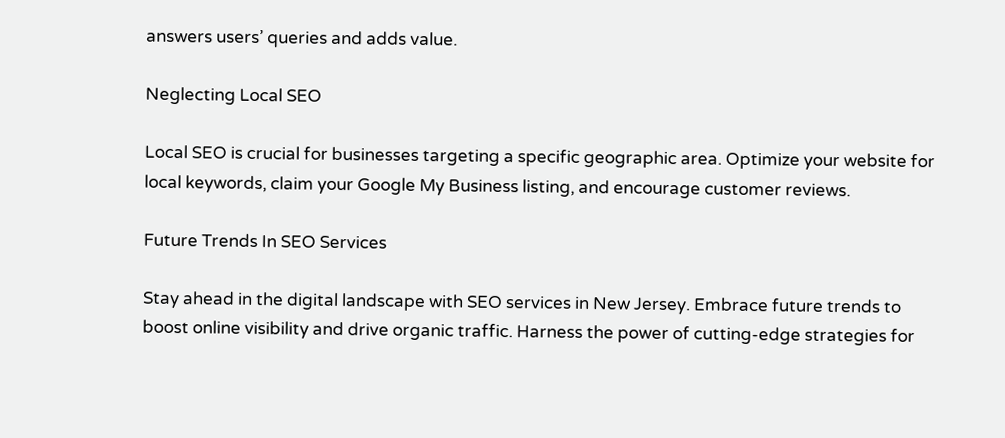answers users’ queries and adds value.

Neglecting Local SEO

Local SEO is crucial for businesses targeting a specific geographic area. Optimize your website for local keywords, claim your Google My Business listing, and encourage customer reviews.

Future Trends In SEO Services

Stay ahead in the digital landscape with SEO services in New Jersey. Embrace future trends to boost online visibility and drive organic traffic. Harness the power of cutting-edge strategies for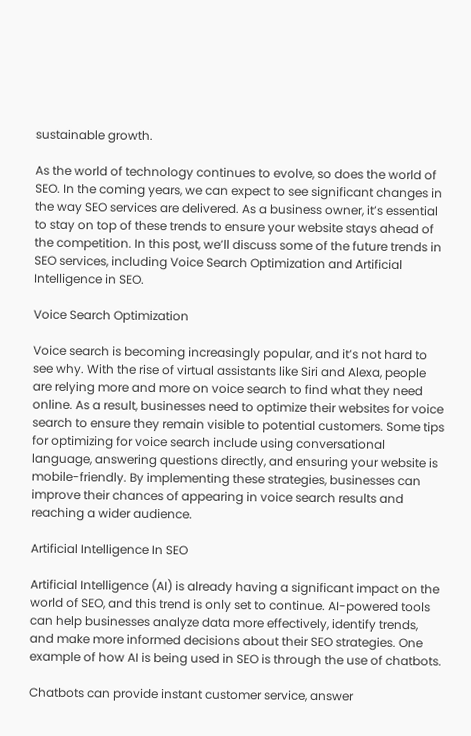sustainable growth.

As the world of technology continues to evolve, so does the world of SEO. In the coming years, we can expect to see significant changes in the way SEO services are delivered. As a business owner, it’s essential to stay on top of these trends to ensure your website stays ahead of the competition. In this post, we’ll discuss some of the future trends in SEO services, including Voice Search Optimization and Artificial Intelligence in SEO.

Voice Search Optimization

Voice search is becoming increasingly popular, and it’s not hard to see why. With the rise of virtual assistants like Siri and Alexa, people are relying more and more on voice search to find what they need online. As a result, businesses need to optimize their websites for voice search to ensure they remain visible to potential customers. Some tips for optimizing for voice search include using conversational language, answering questions directly, and ensuring your website is mobile-friendly. By implementing these strategies, businesses can improve their chances of appearing in voice search results and reaching a wider audience.

Artificial Intelligence In SEO

Artificial Intelligence (AI) is already having a significant impact on the world of SEO, and this trend is only set to continue. AI-powered tools can help businesses analyze data more effectively, identify trends, and make more informed decisions about their SEO strategies. One example of how AI is being used in SEO is through the use of chatbots.

Chatbots can provide instant customer service, answer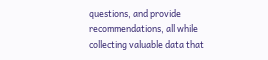questions, and provide recommendations, all while collecting valuable data that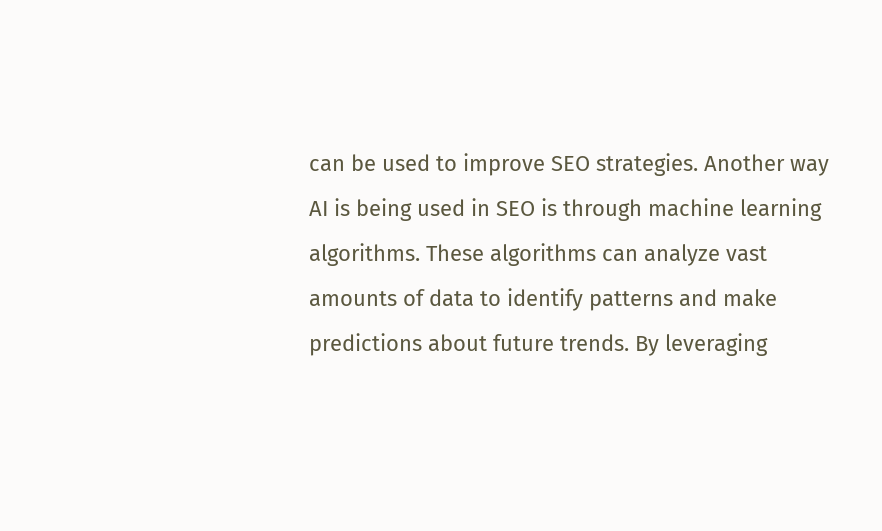can be used to improve SEO strategies. Another way AI is being used in SEO is through machine learning algorithms. These algorithms can analyze vast amounts of data to identify patterns and make predictions about future trends. By leveraging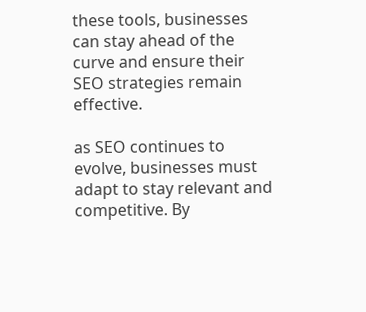these tools, businesses can stay ahead of the curve and ensure their SEO strategies remain effective.

as SEO continues to evolve, businesses must adapt to stay relevant and competitive. By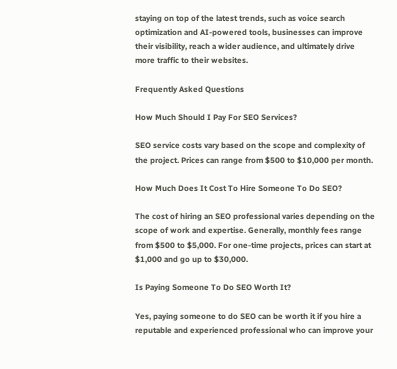staying on top of the latest trends, such as voice search optimization and AI-powered tools, businesses can improve their visibility, reach a wider audience, and ultimately drive more traffic to their websites.

Frequently Asked Questions

How Much Should I Pay For SEO Services?

SEO service costs vary based on the scope and complexity of the project. Prices can range from $500 to $10,000 per month.

How Much Does It Cost To Hire Someone To Do SEO?

The cost of hiring an SEO professional varies depending on the scope of work and expertise. Generally, monthly fees range from $500 to $5,000. For one-time projects, prices can start at $1,000 and go up to $30,000.

Is Paying Someone To Do SEO Worth It?

Yes, paying someone to do SEO can be worth it if you hire a reputable and experienced professional who can improve your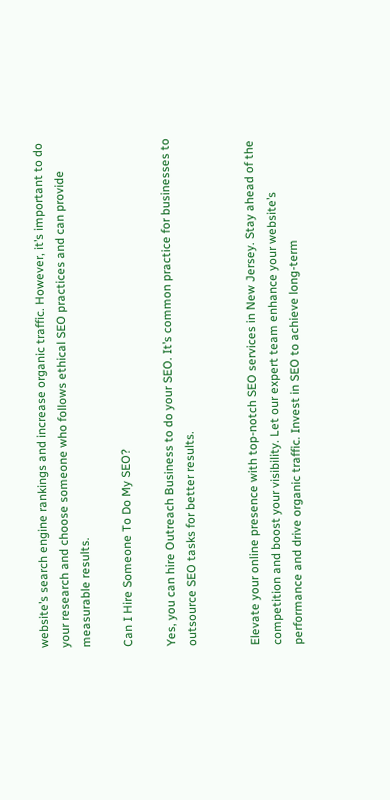website’s search engine rankings and increase organic traffic. However, it’s important to do your research and choose someone who follows ethical SEO practices and can provide measurable results.

Can I Hire Someone To Do My SEO?

Yes, you can hire Outreach Business to do your SEO. It’s common practice for businesses to outsource SEO tasks for better results.


Elevate your online presence with top-notch SEO services in New Jersey. Stay ahead of the competition and boost your visibility. Let our expert team enhance your website’s performance and drive organic traffic. Invest in SEO to achieve long-term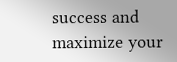success and maximize your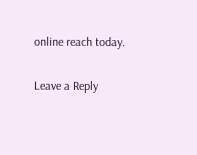online reach today.

Leave a Reply